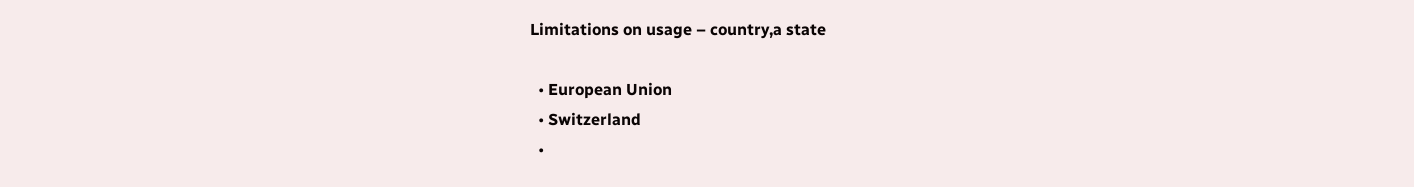Limitations on usage – country,a state

  • European Union
  • Switzerland
  •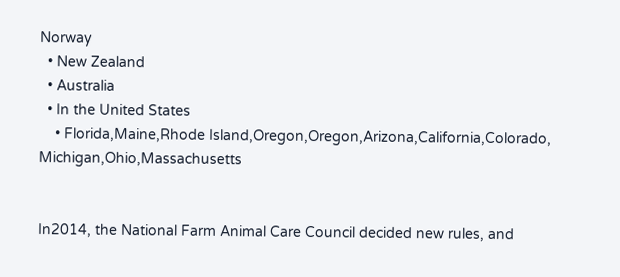Norway
  • New Zealand
  • Australia
  • In the United States
    • Florida,Maine,Rhode Island,Oregon,Oregon,Arizona,California,Colorado, Michigan,Ohio,Massachusetts


In2014, the National Farm Animal Care Council decided new rules, and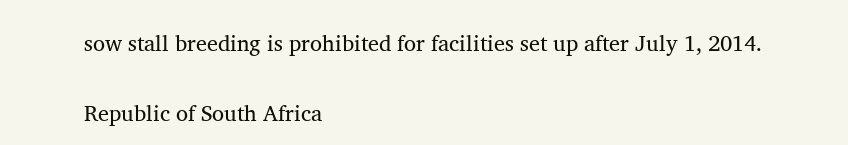sow stall breeding is prohibited for facilities set up after July 1, 2014.

Republic of South Africa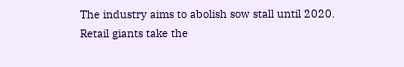The industry aims to abolish sow stall until 2020.
Retail giants take the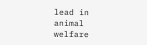lead in animal welfare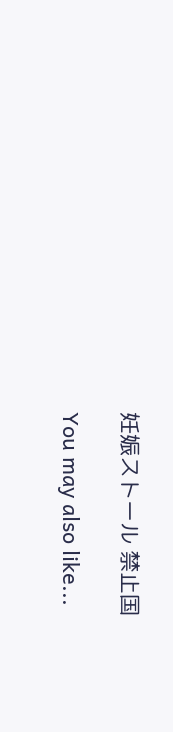妊娠ストール 禁止国

You may also like...